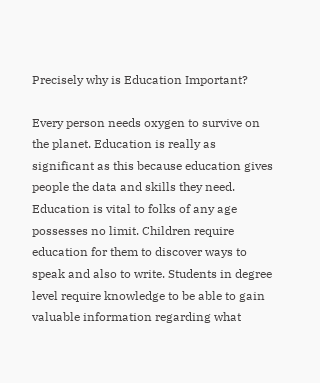Precisely why is Education Important?

Every person needs oxygen to survive on the planet. Education is really as significant as this because education gives people the data and skills they need. Education is vital to folks of any age possesses no limit. Children require education for them to discover ways to speak and also to write. Students in degree level require knowledge to be able to gain valuable information regarding what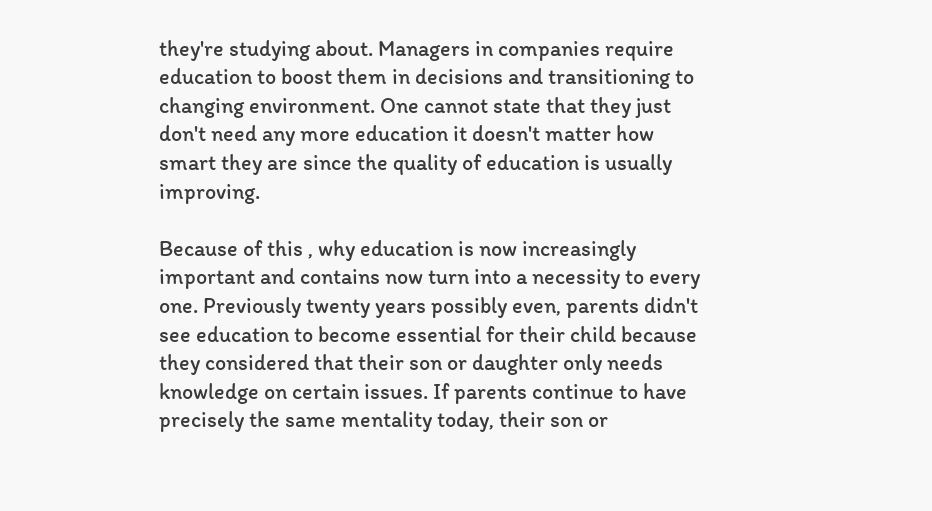they're studying about. Managers in companies require education to boost them in decisions and transitioning to changing environment. One cannot state that they just don't need any more education it doesn't matter how smart they are since the quality of education is usually improving.

Because of this , why education is now increasingly important and contains now turn into a necessity to every one. Previously twenty years possibly even, parents didn't see education to become essential for their child because they considered that their son or daughter only needs knowledge on certain issues. If parents continue to have precisely the same mentality today, their son or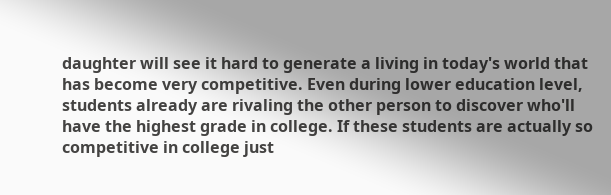daughter will see it hard to generate a living in today's world that has become very competitive. Even during lower education level, students already are rivaling the other person to discover who'll have the highest grade in college. If these students are actually so competitive in college just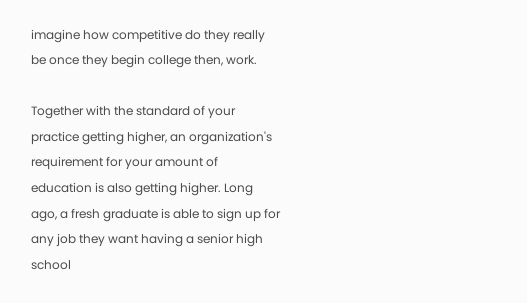imagine how competitive do they really be once they begin college then, work.

Together with the standard of your practice getting higher, an organization's requirement for your amount of education is also getting higher. Long ago, a fresh graduate is able to sign up for any job they want having a senior high school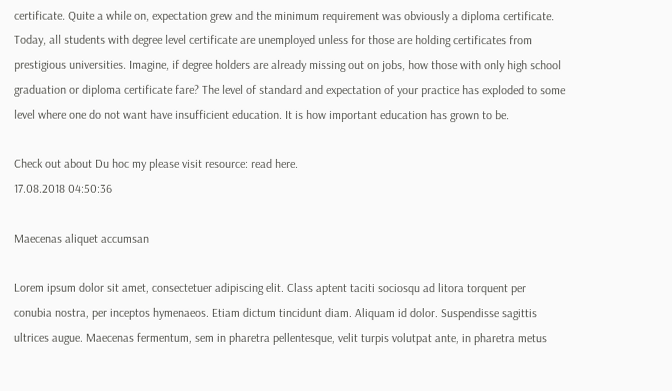certificate. Quite a while on, expectation grew and the minimum requirement was obviously a diploma certificate. Today, all students with degree level certificate are unemployed unless for those are holding certificates from prestigious universities. Imagine, if degree holders are already missing out on jobs, how those with only high school graduation or diploma certificate fare? The level of standard and expectation of your practice has exploded to some level where one do not want have insufficient education. It is how important education has grown to be.

Check out about Du hoc my please visit resource: read here.
17.08.2018 04:50:36

Maecenas aliquet accumsan

Lorem ipsum dolor sit amet, consectetuer adipiscing elit. Class aptent taciti sociosqu ad litora torquent per conubia nostra, per inceptos hymenaeos. Etiam dictum tincidunt diam. Aliquam id dolor. Suspendisse sagittis ultrices augue. Maecenas fermentum, sem in pharetra pellentesque, velit turpis volutpat ante, in pharetra metus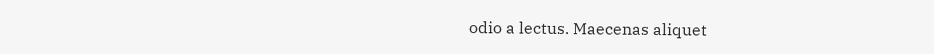odio a lectus. Maecenas aliquet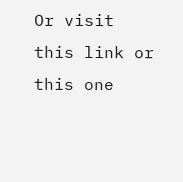Or visit this link or this one